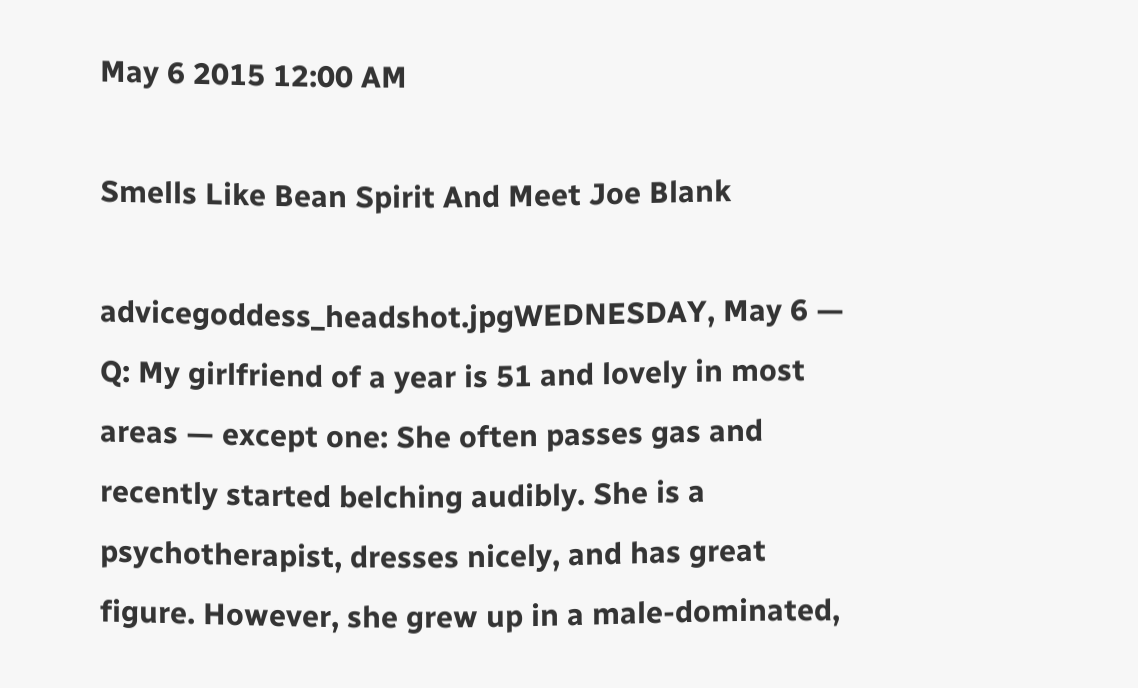May 6 2015 12:00 AM

Smells Like Bean Spirit And Meet Joe Blank

advicegoddess_headshot.jpgWEDNESDAY, May 6 — Q: My girlfriend of a year is 51 and lovely in most areas — except one: She often passes gas and recently started belching audibly. She is a psychotherapist, dresses nicely, and has great figure. However, she grew up in a male-dominated,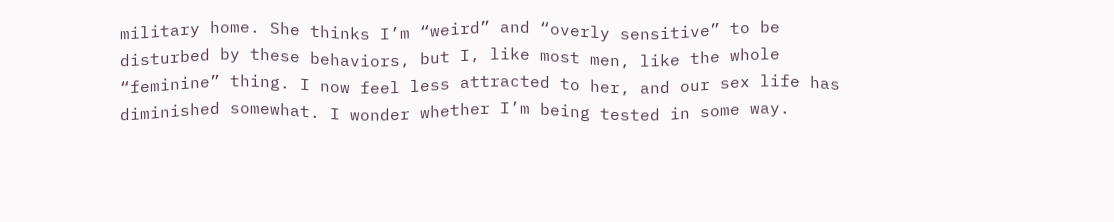military home. She thinks I’m “weird” and “overly sensitive” to be disturbed by these behaviors, but I, like most men, like the whole “feminine” thing. I now feel less attracted to her, and our sex life has diminished somewhat. I wonder whether I’m being tested in some way.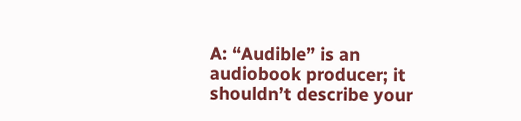A: “Audible” is an audiobook producer; it shouldn’t describe your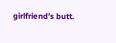girlfriend’s butt.